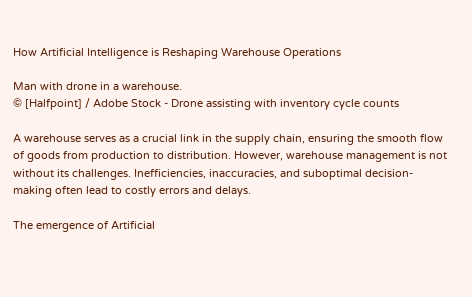How Artificial Intelligence is Reshaping Warehouse Operations

Man with drone in a warehouse.
© [Halfpoint] / Adobe Stock - Drone assisting with inventory cycle counts

A warehouse serves as a crucial link in the supply chain, ensuring the smooth flow of goods from production to distribution. However, warehouse management is not without its challenges. Inefficiencies, inaccuracies, and suboptimal decision-making often lead to costly errors and delays.

The emergence of Artificial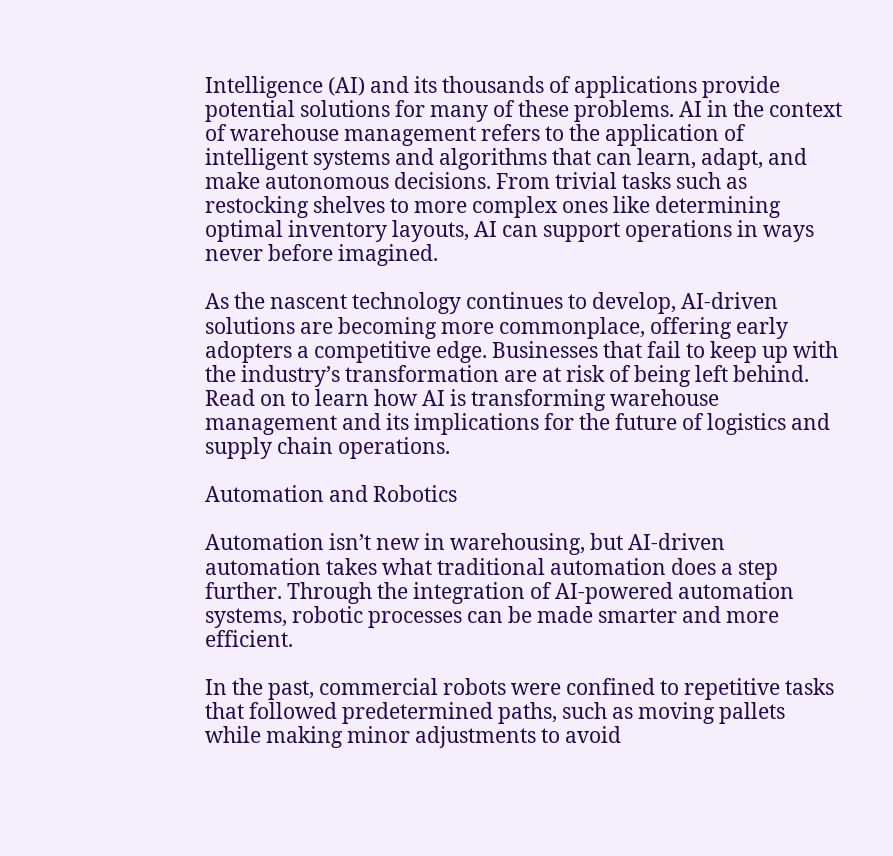Intelligence (AI) and its thousands of applications provide potential solutions for many of these problems. AI in the context of warehouse management refers to the application of intelligent systems and algorithms that can learn, adapt, and make autonomous decisions. From trivial tasks such as restocking shelves to more complex ones like determining optimal inventory layouts, AI can support operations in ways never before imagined.

As the nascent technology continues to develop, AI-driven solutions are becoming more commonplace, offering early adopters a competitive edge. Businesses that fail to keep up with the industry’s transformation are at risk of being left behind. Read on to learn how AI is transforming warehouse management and its implications for the future of logistics and supply chain operations.

Automation and Robotics

Automation isn’t new in warehousing, but AI-driven automation takes what traditional automation does a step further. Through the integration of AI-powered automation systems, robotic processes can be made smarter and more efficient.

In the past, commercial robots were confined to repetitive tasks that followed predetermined paths, such as moving pallets while making minor adjustments to avoid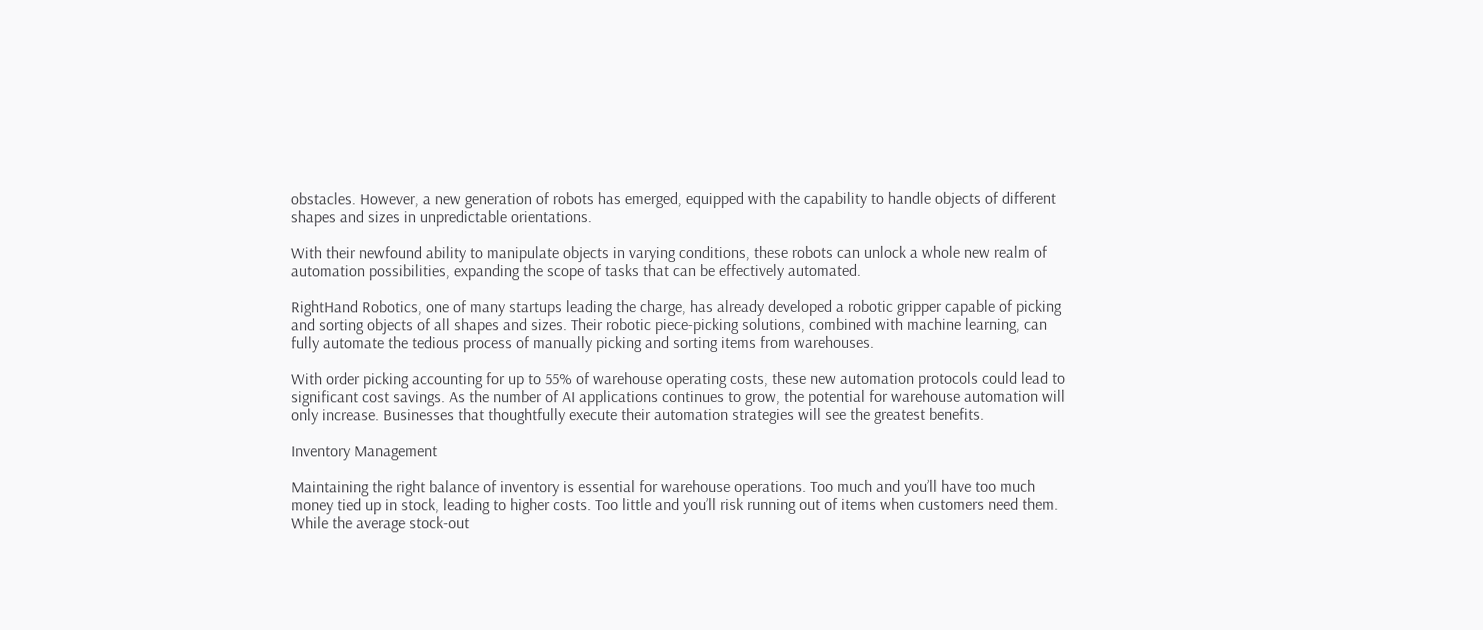obstacles. However, a new generation of robots has emerged, equipped with the capability to handle objects of different shapes and sizes in unpredictable orientations.

With their newfound ability to manipulate objects in varying conditions, these robots can unlock a whole new realm of automation possibilities, expanding the scope of tasks that can be effectively automated.

RightHand Robotics, one of many startups leading the charge, has already developed a robotic gripper capable of picking and sorting objects of all shapes and sizes. Their robotic piece-picking solutions, combined with machine learning, can fully automate the tedious process of manually picking and sorting items from warehouses.

With order picking accounting for up to 55% of warehouse operating costs, these new automation protocols could lead to significant cost savings. As the number of AI applications continues to grow, the potential for warehouse automation will only increase. Businesses that thoughtfully execute their automation strategies will see the greatest benefits.

Inventory Management

Maintaining the right balance of inventory is essential for warehouse operations. Too much and you’ll have too much money tied up in stock, leading to higher costs. Too little and you’ll risk running out of items when customers need them. While the average stock-out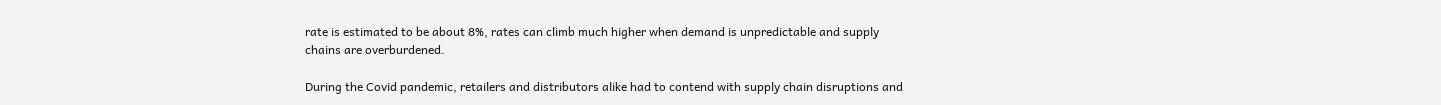rate is estimated to be about 8%, rates can climb much higher when demand is unpredictable and supply chains are overburdened.

During the Covid pandemic, retailers and distributors alike had to contend with supply chain disruptions and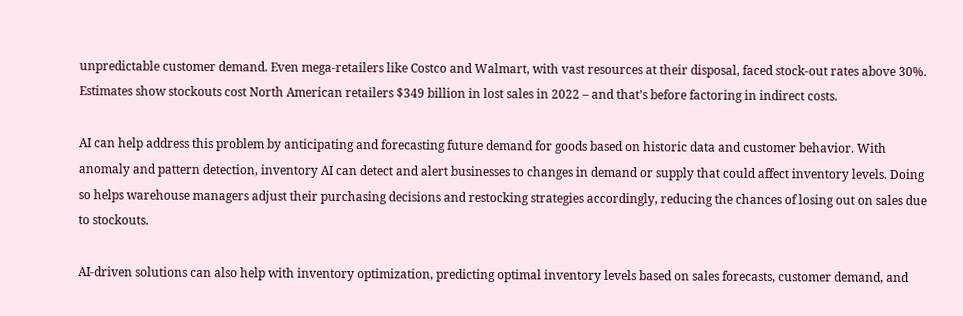unpredictable customer demand. Even mega-retailers like Costco and Walmart, with vast resources at their disposal, faced stock-out rates above 30%. Estimates show stockouts cost North American retailers $349 billion in lost sales in 2022 – and that’s before factoring in indirect costs.

AI can help address this problem by anticipating and forecasting future demand for goods based on historic data and customer behavior. With anomaly and pattern detection, inventory AI can detect and alert businesses to changes in demand or supply that could affect inventory levels. Doing so helps warehouse managers adjust their purchasing decisions and restocking strategies accordingly, reducing the chances of losing out on sales due to stockouts.

AI-driven solutions can also help with inventory optimization, predicting optimal inventory levels based on sales forecasts, customer demand, and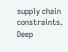supply chain constraints. Deep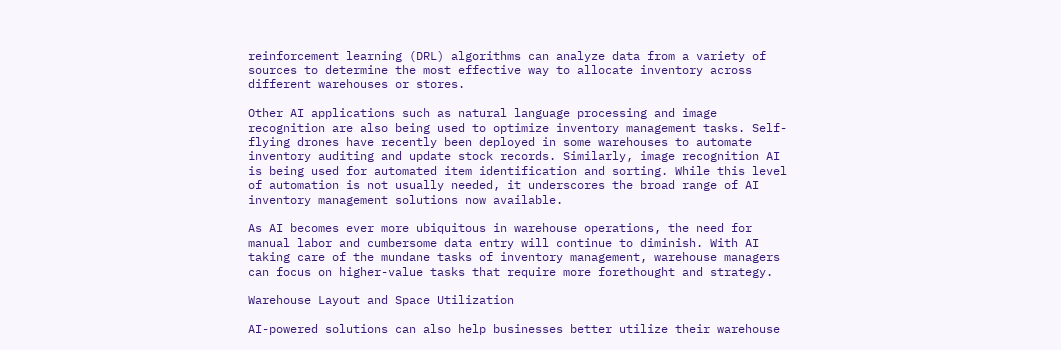reinforcement learning (DRL) algorithms can analyze data from a variety of sources to determine the most effective way to allocate inventory across different warehouses or stores.

Other AI applications such as natural language processing and image recognition are also being used to optimize inventory management tasks. Self-flying drones have recently been deployed in some warehouses to automate inventory auditing and update stock records. Similarly, image recognition AI is being used for automated item identification and sorting. While this level of automation is not usually needed, it underscores the broad range of AI inventory management solutions now available.

As AI becomes ever more ubiquitous in warehouse operations, the need for manual labor and cumbersome data entry will continue to diminish. With AI taking care of the mundane tasks of inventory management, warehouse managers can focus on higher-value tasks that require more forethought and strategy.

Warehouse Layout and Space Utilization

AI-powered solutions can also help businesses better utilize their warehouse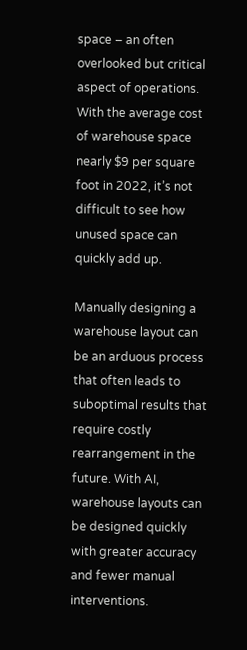space – an often overlooked but critical aspect of operations. With the average cost of warehouse space nearly $9 per square foot in 2022, it’s not difficult to see how unused space can quickly add up.

Manually designing a warehouse layout can be an arduous process that often leads to suboptimal results that require costly rearrangement in the future. With AI, warehouse layouts can be designed quickly with greater accuracy and fewer manual interventions.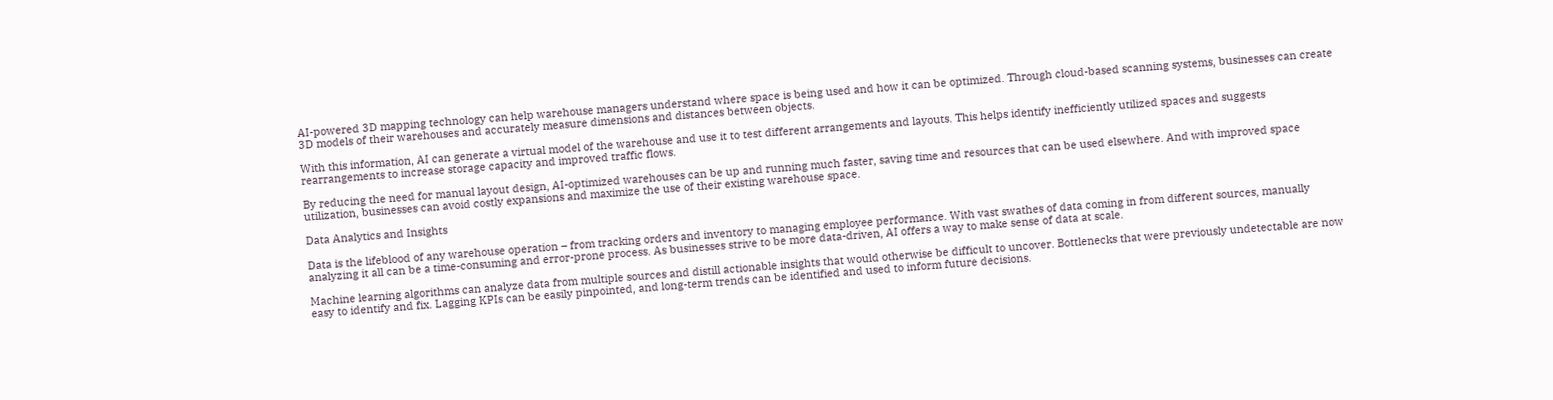AI-powered 3D mapping technology can help warehouse managers understand where space is being used and how it can be optimized. Through cloud-based scanning systems, businesses can create 3D models of their warehouses and accurately measure dimensions and distances between objects.

With this information, AI can generate a virtual model of the warehouse and use it to test different arrangements and layouts. This helps identify inefficiently utilized spaces and suggests rearrangements to increase storage capacity and improved traffic flows.

By reducing the need for manual layout design, AI-optimized warehouses can be up and running much faster, saving time and resources that can be used elsewhere. And with improved space utilization, businesses can avoid costly expansions and maximize the use of their existing warehouse space.

Data Analytics and Insights

Data is the lifeblood of any warehouse operation – from tracking orders and inventory to managing employee performance. With vast swathes of data coming in from different sources, manually analyzing it all can be a time-consuming and error-prone process. As businesses strive to be more data-driven, AI offers a way to make sense of data at scale.

Machine learning algorithms can analyze data from multiple sources and distill actionable insights that would otherwise be difficult to uncover. Bottlenecks that were previously undetectable are now easy to identify and fix. Lagging KPIs can be easily pinpointed, and long-term trends can be identified and used to inform future decisions.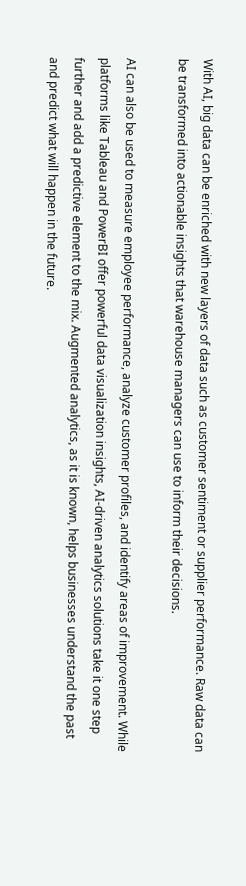With AI, big data can be enriched with new layers of data such as customer sentiment or supplier performance. Raw data can be transformed into actionable insights that warehouse managers can use to inform their decisions.

AI can also be used to measure employee performance, analyze customer profiles, and identify areas of improvement. While platforms like Tableau and PowerBI offer powerful data visualization insights, AI-driven analytics solutions take it one step further and add a predictive element to the mix. Augmented analytics, as it is known, helps businesses understand the past and predict what will happen in the future.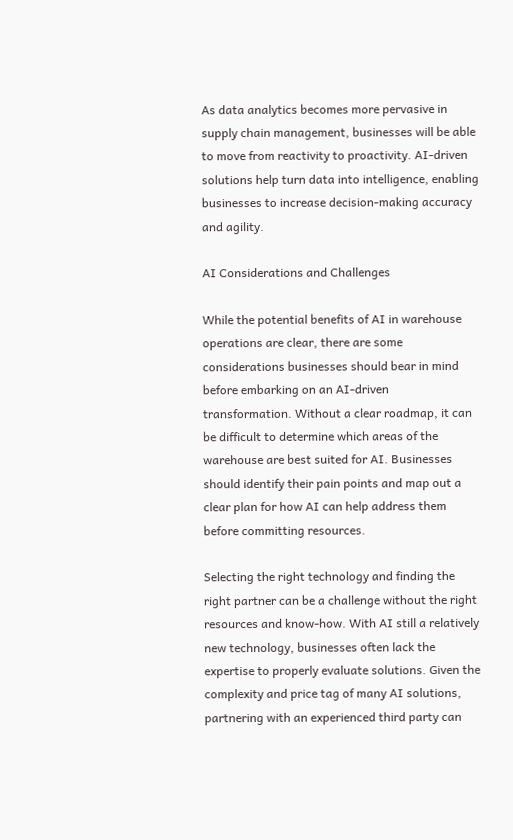As data analytics becomes more pervasive in supply chain management, businesses will be able to move from reactivity to proactivity. AI-driven solutions help turn data into intelligence, enabling businesses to increase decision-making accuracy and agility.

AI Considerations and Challenges

While the potential benefits of AI in warehouse operations are clear, there are some considerations businesses should bear in mind before embarking on an AI-driven transformation. Without a clear roadmap, it can be difficult to determine which areas of the warehouse are best suited for AI. Businesses should identify their pain points and map out a clear plan for how AI can help address them before committing resources.

Selecting the right technology and finding the right partner can be a challenge without the right resources and know-how. With AI still a relatively new technology, businesses often lack the expertise to properly evaluate solutions. Given the complexity and price tag of many AI solutions, partnering with an experienced third party can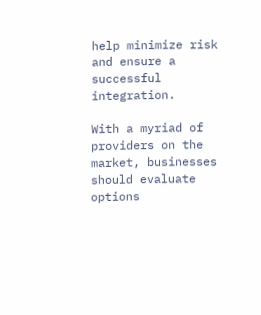help minimize risk and ensure a successful integration.

With a myriad of providers on the market, businesses should evaluate options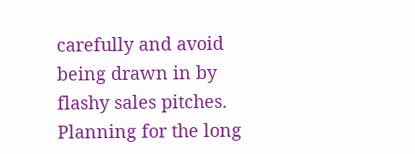carefully and avoid being drawn in by flashy sales pitches. Planning for the long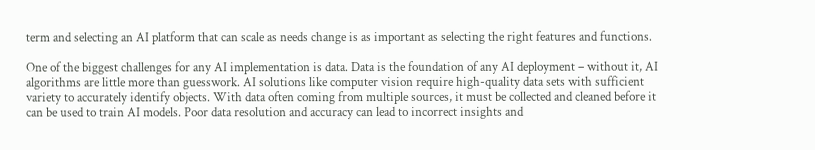term and selecting an AI platform that can scale as needs change is as important as selecting the right features and functions.

One of the biggest challenges for any AI implementation is data. Data is the foundation of any AI deployment – without it, AI algorithms are little more than guesswork. AI solutions like computer vision require high-quality data sets with sufficient variety to accurately identify objects. With data often coming from multiple sources, it must be collected and cleaned before it can be used to train AI models. Poor data resolution and accuracy can lead to incorrect insights and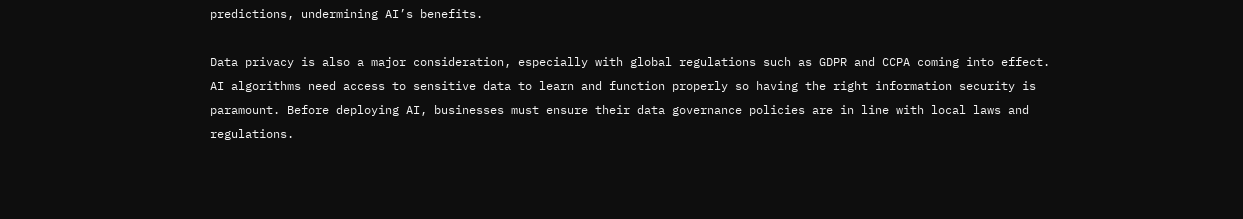predictions, undermining AI’s benefits.

Data privacy is also a major consideration, especially with global regulations such as GDPR and CCPA coming into effect. AI algorithms need access to sensitive data to learn and function properly so having the right information security is paramount. Before deploying AI, businesses must ensure their data governance policies are in line with local laws and regulations.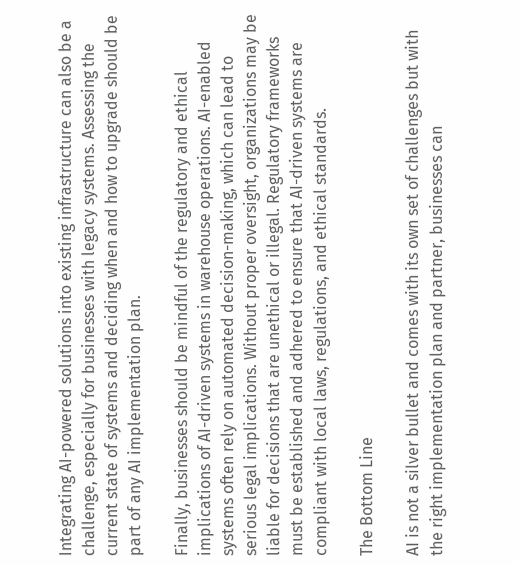Integrating AI-powered solutions into existing infrastructure can also be a challenge, especially for businesses with legacy systems. Assessing the current state of systems and deciding when and how to upgrade should be part of any AI implementation plan.

Finally, businesses should be mindful of the regulatory and ethical implications of AI-driven systems in warehouse operations. AI-enabled systems often rely on automated decision-making, which can lead to serious legal implications. Without proper oversight, organizations may be liable for decisions that are unethical or illegal. Regulatory frameworks must be established and adhered to ensure that AI-driven systems are compliant with local laws, regulations, and ethical standards.

The Bottom Line

AI is not a silver bullet and comes with its own set of challenges but with the right implementation plan and partner, businesses can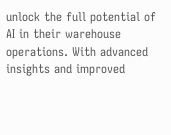unlock the full potential of AI in their warehouse operations. With advanced insights and improved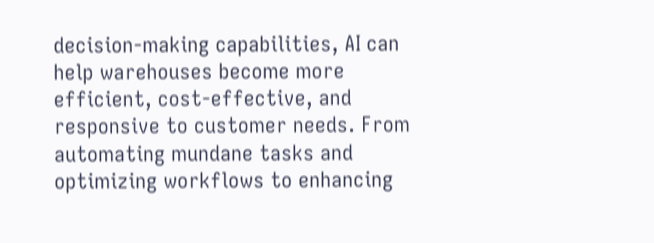decision-making capabilities, AI can help warehouses become more efficient, cost-effective, and responsive to customer needs. From automating mundane tasks and optimizing workflows to enhancing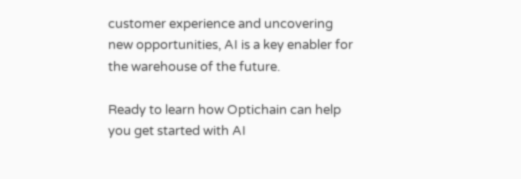customer experience and uncovering new opportunities, AI is a key enabler for the warehouse of the future.

Ready to learn how Optichain can help you get started with AI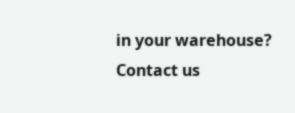in your warehouse? Contact us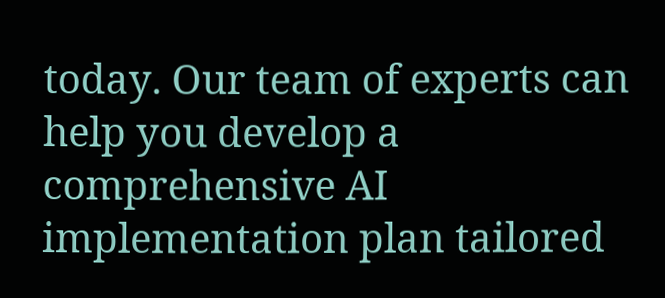today. Our team of experts can help you develop a comprehensive AI implementation plan tailored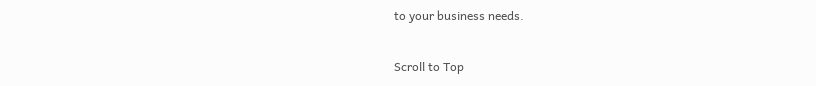to your business needs.

Scroll to Top